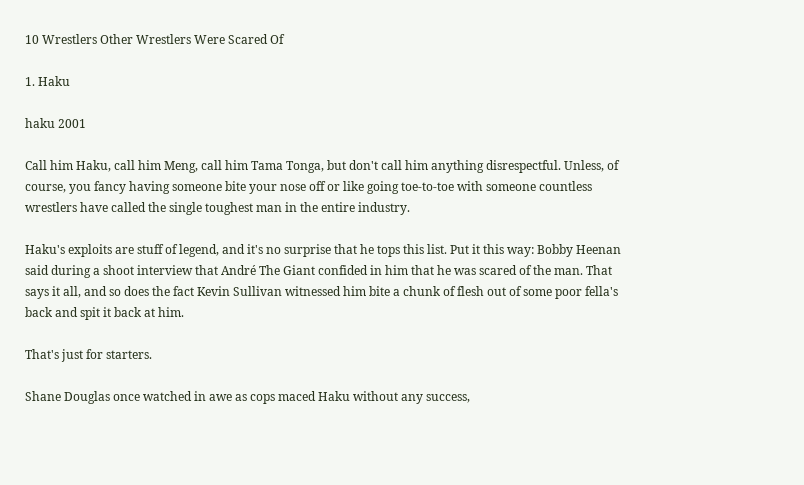10 Wrestlers Other Wrestlers Were Scared Of

1. Haku

haku 2001

Call him Haku, call him Meng, call him Tama Tonga, but don't call him anything disrespectful. Unless, of course, you fancy having someone bite your nose off or like going toe-to-toe with someone countless wrestlers have called the single toughest man in the entire industry.

Haku's exploits are stuff of legend, and it's no surprise that he tops this list. Put it this way: Bobby Heenan said during a shoot interview that André The Giant confided in him that he was scared of the man. That says it all, and so does the fact Kevin Sullivan witnessed him bite a chunk of flesh out of some poor fella's back and spit it back at him.

That's just for starters.

Shane Douglas once watched in awe as cops maced Haku without any success,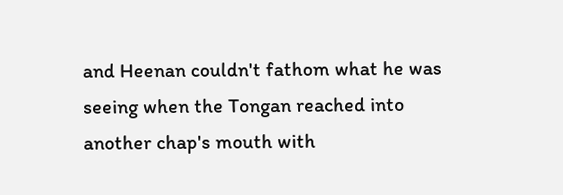and Heenan couldn't fathom what he was seeing when the Tongan reached into another chap's mouth with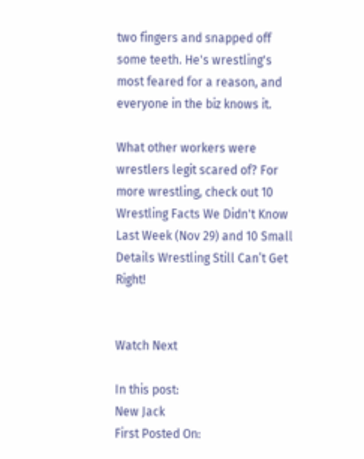two fingers and snapped off some teeth. He's wrestling's most feared for a reason, and everyone in the biz knows it.

What other workers were wrestlers legit scared of? For more wrestling, check out 10 Wrestling Facts We Didn't Know Last Week (Nov 29) and 10 Small Details Wrestling Still Can’t Get Right!


Watch Next

In this post:
New Jack
First Posted On: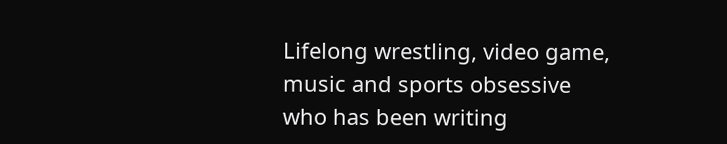Lifelong wrestling, video game, music and sports obsessive who has been writing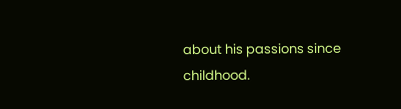about his passions since childhood.